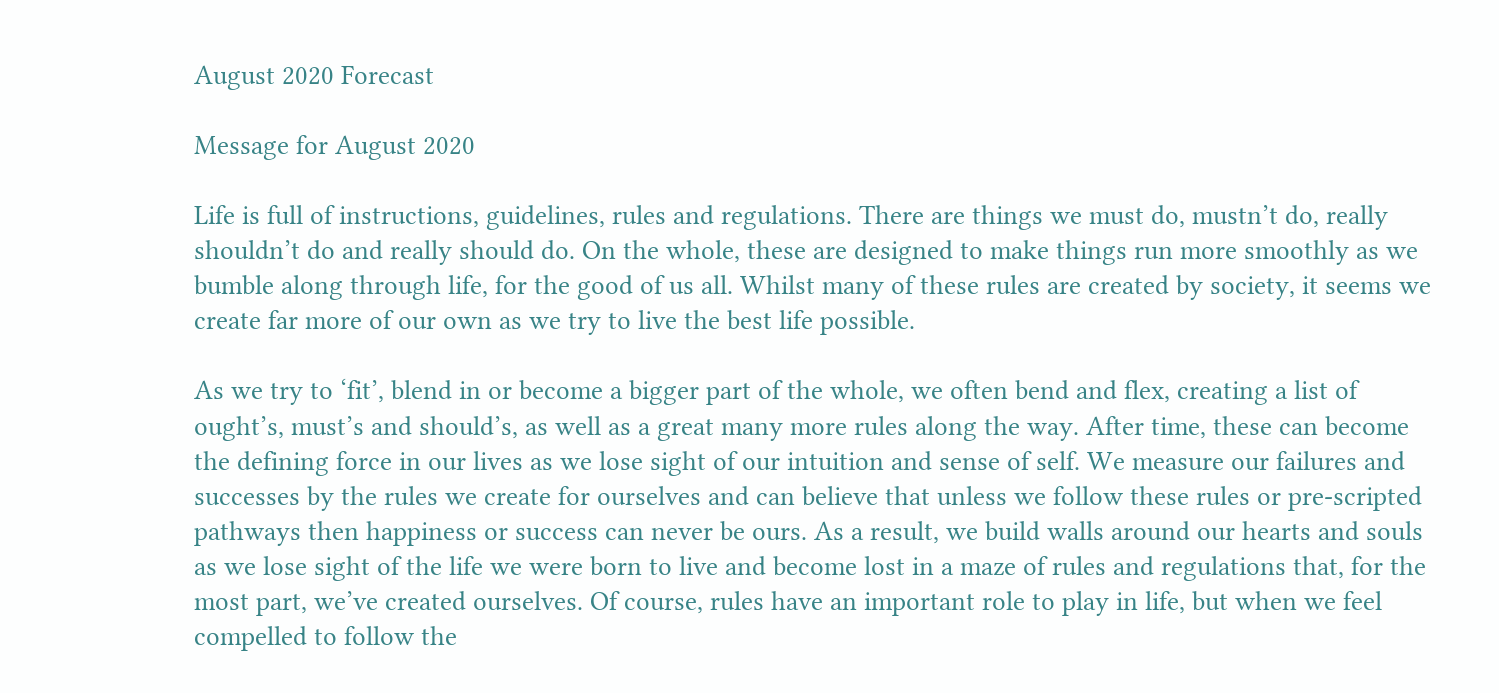August 2020 Forecast

Message for August 2020

Life is full of instructions, guidelines, rules and regulations. There are things we must do, mustn’t do, really shouldn’t do and really should do. On the whole, these are designed to make things run more smoothly as we bumble along through life, for the good of us all. Whilst many of these rules are created by society, it seems we create far more of our own as we try to live the best life possible.

As we try to ‘fit’, blend in or become a bigger part of the whole, we often bend and flex, creating a list of ought’s, must’s and should’s, as well as a great many more rules along the way. After time, these can become the defining force in our lives as we lose sight of our intuition and sense of self. We measure our failures and successes by the rules we create for ourselves and can believe that unless we follow these rules or pre-scripted pathways then happiness or success can never be ours. As a result, we build walls around our hearts and souls as we lose sight of the life we were born to live and become lost in a maze of rules and regulations that, for the most part, we’ve created ourselves. Of course, rules have an important role to play in life, but when we feel compelled to follow the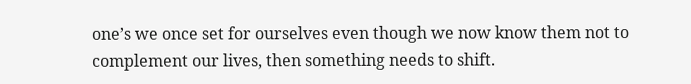one’s we once set for ourselves even though we now know them not to complement our lives, then something needs to shift.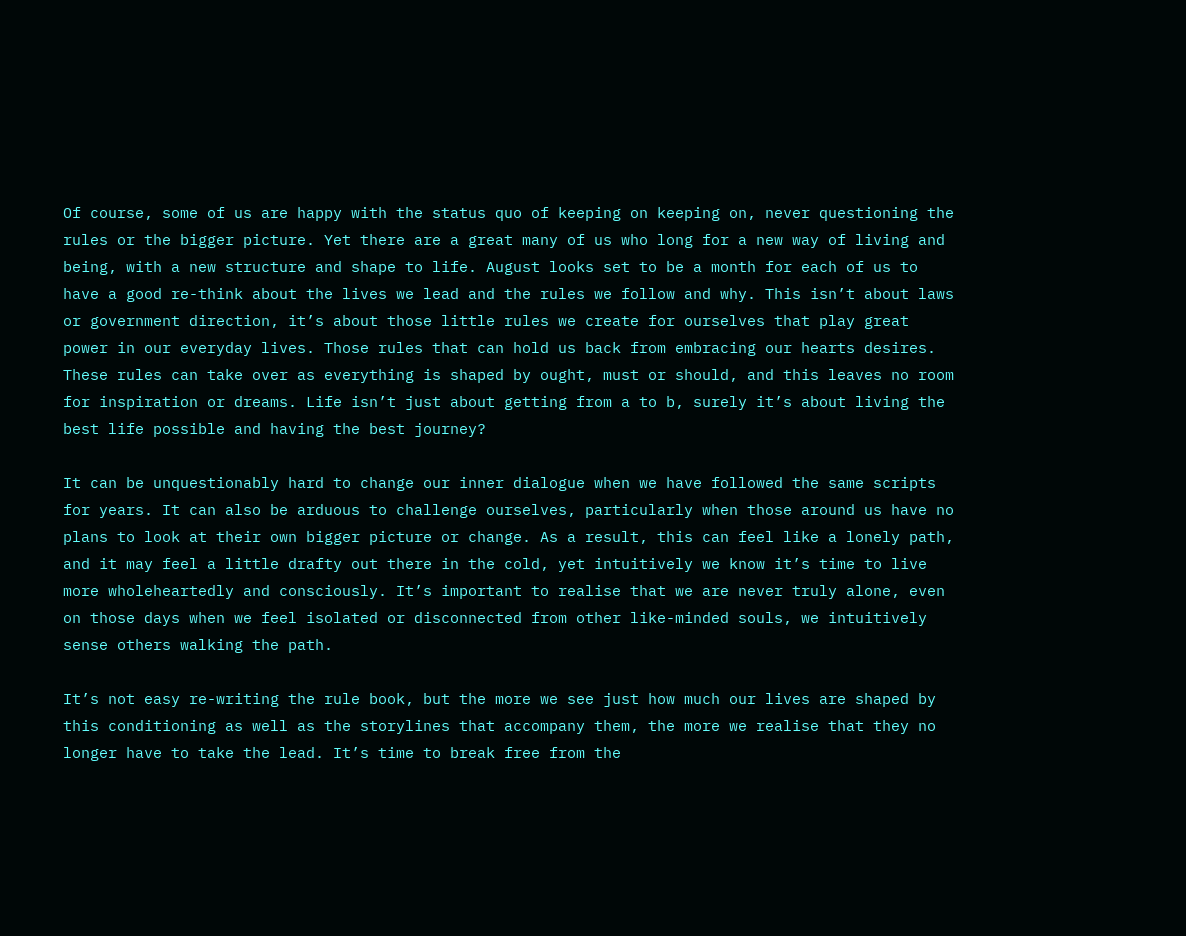Of course, some of us are happy with the status quo of keeping on keeping on, never questioning the rules or the bigger picture. Yet there are a great many of us who long for a new way of living and being, with a new structure and shape to life. August looks set to be a month for each of us to have a good re-think about the lives we lead and the rules we follow and why. This isn’t about laws or government direction, it’s about those little rules we create for ourselves that play great power in our everyday lives. Those rules that can hold us back from embracing our hearts desires. These rules can take over as everything is shaped by ought, must or should, and this leaves no room for inspiration or dreams. Life isn’t just about getting from a to b, surely it’s about living the best life possible and having the best journey?

It can be unquestionably hard to change our inner dialogue when we have followed the same scripts for years. It can also be arduous to challenge ourselves, particularly when those around us have no plans to look at their own bigger picture or change. As a result, this can feel like a lonely path, and it may feel a little drafty out there in the cold, yet intuitively we know it’s time to live more wholeheartedly and consciously. It’s important to realise that we are never truly alone, even on those days when we feel isolated or disconnected from other like-minded souls, we intuitively sense others walking the path.

It’s not easy re-writing the rule book, but the more we see just how much our lives are shaped by this conditioning as well as the storylines that accompany them, the more we realise that they no longer have to take the lead. It’s time to break free from the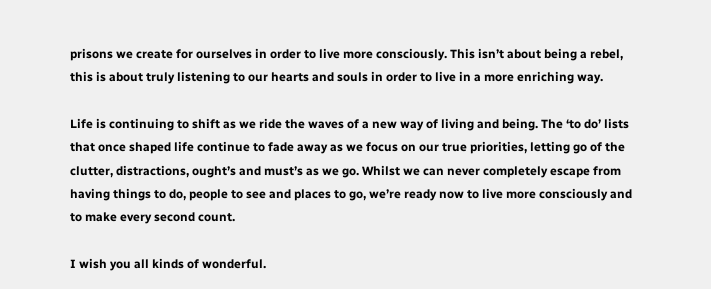prisons we create for ourselves in order to live more consciously. This isn’t about being a rebel, this is about truly listening to our hearts and souls in order to live in a more enriching way.

Life is continuing to shift as we ride the waves of a new way of living and being. The ‘to do’ lists that once shaped life continue to fade away as we focus on our true priorities, letting go of the clutter, distractions, ought’s and must’s as we go. Whilst we can never completely escape from having things to do, people to see and places to go, we’re ready now to live more consciously and to make every second count.

I wish you all kinds of wonderful.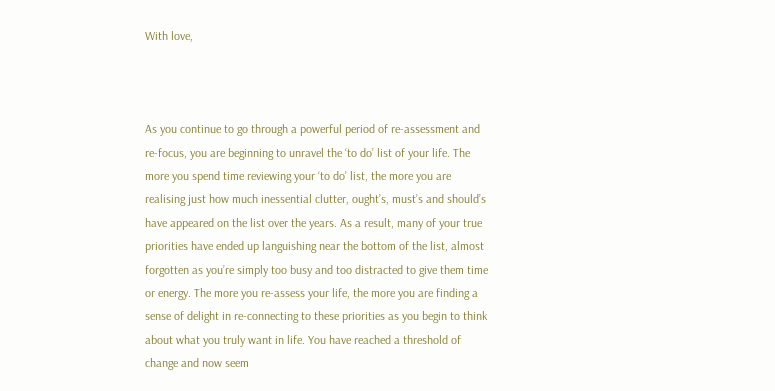With love,



As you continue to go through a powerful period of re-assessment and re-focus, you are beginning to unravel the ‘to do’ list of your life. The more you spend time reviewing your ‘to do’ list, the more you are realising just how much inessential clutter, ought’s, must’s and should’s have appeared on the list over the years. As a result, many of your true priorities have ended up languishing near the bottom of the list, almost forgotten as you’re simply too busy and too distracted to give them time or energy. The more you re-assess your life, the more you are finding a sense of delight in re-connecting to these priorities as you begin to think about what you truly want in life. You have reached a threshold of change and now seem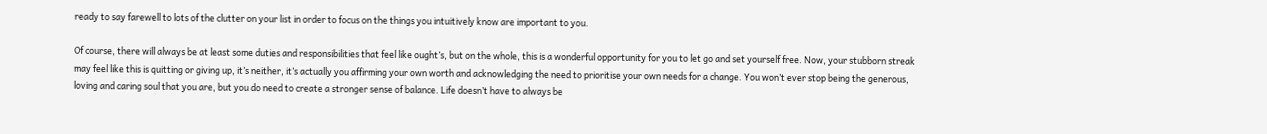ready to say farewell to lots of the clutter on your list in order to focus on the things you intuitively know are important to you.

Of course, there will always be at least some duties and responsibilities that feel like ought’s, but on the whole, this is a wonderful opportunity for you to let go and set yourself free. Now, your stubborn streak may feel like this is quitting or giving up, it’s neither, it’s actually you affirming your own worth and acknowledging the need to prioritise your own needs for a change. You won’t ever stop being the generous, loving and caring soul that you are, but you do need to create a stronger sense of balance. Life doesn’t have to always be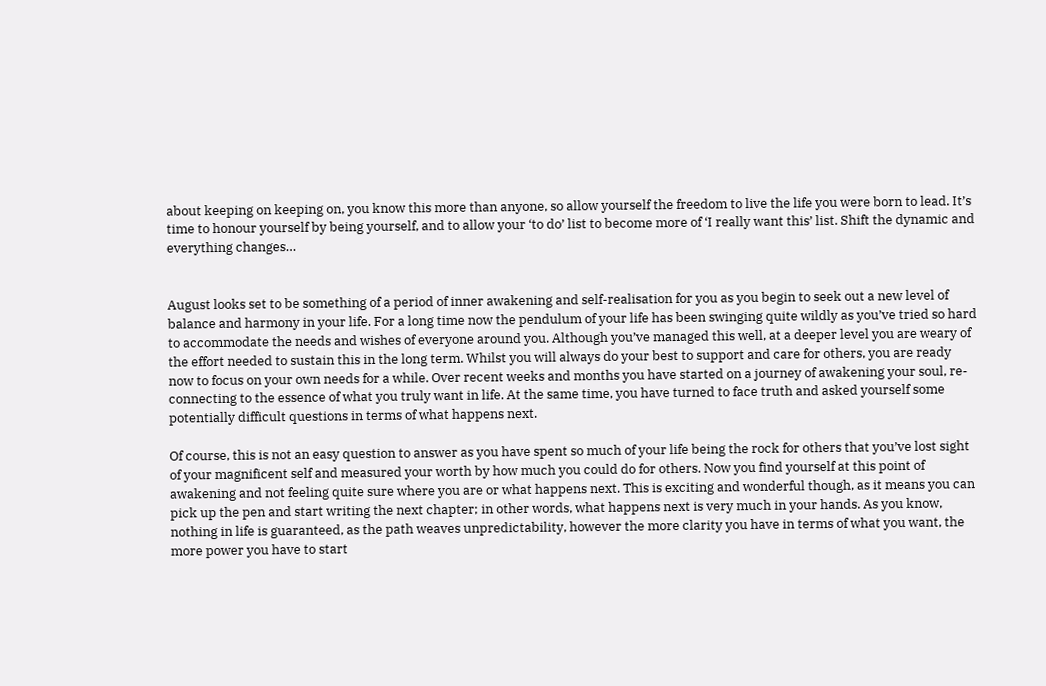about keeping on keeping on, you know this more than anyone, so allow yourself the freedom to live the life you were born to lead. It’s time to honour yourself by being yourself, and to allow your ‘to do’ list to become more of ‘I really want this’ list. Shift the dynamic and everything changes…


August looks set to be something of a period of inner awakening and self-realisation for you as you begin to seek out a new level of balance and harmony in your life. For a long time now the pendulum of your life has been swinging quite wildly as you’ve tried so hard to accommodate the needs and wishes of everyone around you. Although you’ve managed this well, at a deeper level you are weary of the effort needed to sustain this in the long term. Whilst you will always do your best to support and care for others, you are ready now to focus on your own needs for a while. Over recent weeks and months you have started on a journey of awakening your soul, re-connecting to the essence of what you truly want in life. At the same time, you have turned to face truth and asked yourself some potentially difficult questions in terms of what happens next.

Of course, this is not an easy question to answer as you have spent so much of your life being the rock for others that you’ve lost sight of your magnificent self and measured your worth by how much you could do for others. Now you find yourself at this point of awakening and not feeling quite sure where you are or what happens next. This is exciting and wonderful though, as it means you can pick up the pen and start writing the next chapter; in other words, what happens next is very much in your hands. As you know, nothing in life is guaranteed, as the path weaves unpredictability, however the more clarity you have in terms of what you want, the more power you have to start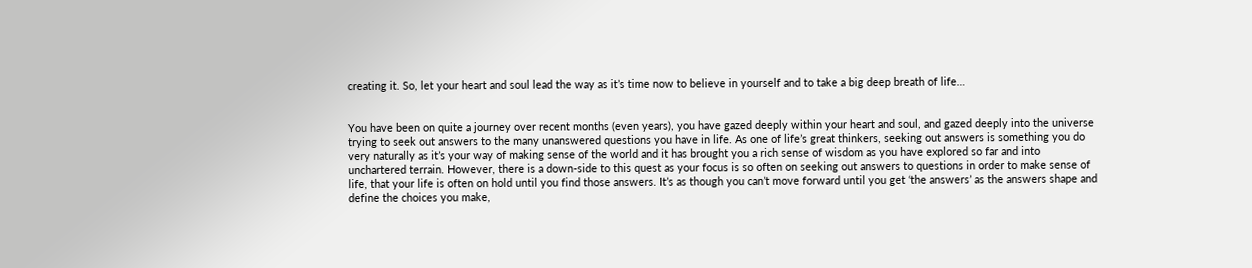creating it. So, let your heart and soul lead the way as it’s time now to believe in yourself and to take a big deep breath of life…


You have been on quite a journey over recent months (even years), you have gazed deeply within your heart and soul, and gazed deeply into the universe trying to seek out answers to the many unanswered questions you have in life. As one of life’s great thinkers, seeking out answers is something you do very naturally as it’s your way of making sense of the world and it has brought you a rich sense of wisdom as you have explored so far and into unchartered terrain. However, there is a down-side to this quest as your focus is so often on seeking out answers to questions in order to make sense of life, that your life is often on hold until you find those answers. It’s as though you can’t move forward until you get ‘the answers’ as the answers shape and define the choices you make,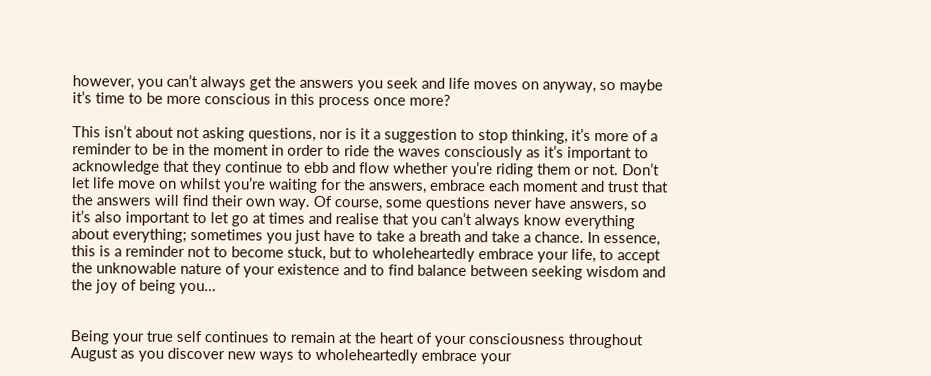however, you can’t always get the answers you seek and life moves on anyway, so maybe it’s time to be more conscious in this process once more?

This isn’t about not asking questions, nor is it a suggestion to stop thinking, it’s more of a reminder to be in the moment in order to ride the waves consciously as it’s important to acknowledge that they continue to ebb and flow whether you’re riding them or not. Don’t let life move on whilst you’re waiting for the answers, embrace each moment and trust that the answers will find their own way. Of course, some questions never have answers, so it’s also important to let go at times and realise that you can’t always know everything about everything; sometimes you just have to take a breath and take a chance. In essence, this is a reminder not to become stuck, but to wholeheartedly embrace your life, to accept the unknowable nature of your existence and to find balance between seeking wisdom and the joy of being you…


Being your true self continues to remain at the heart of your consciousness throughout August as you discover new ways to wholeheartedly embrace your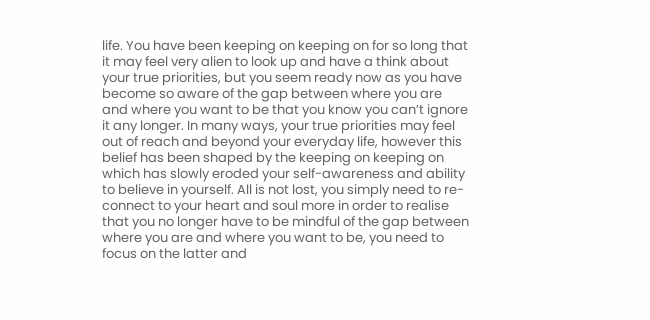life. You have been keeping on keeping on for so long that it may feel very alien to look up and have a think about your true priorities, but you seem ready now as you have become so aware of the gap between where you are and where you want to be that you know you can’t ignore it any longer. In many ways, your true priorities may feel out of reach and beyond your everyday life, however this belief has been shaped by the keeping on keeping on which has slowly eroded your self-awareness and ability to believe in yourself. All is not lost, you simply need to re-connect to your heart and soul more in order to realise that you no longer have to be mindful of the gap between where you are and where you want to be, you need to focus on the latter and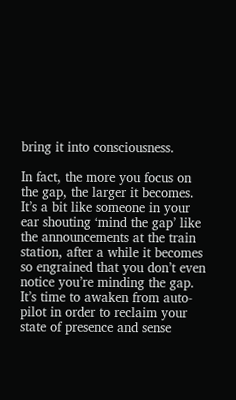bring it into consciousness.

In fact, the more you focus on the gap, the larger it becomes. It’s a bit like someone in your ear shouting ‘mind the gap’ like the announcements at the train station, after a while it becomes so engrained that you don’t even notice you’re minding the gap. It’s time to awaken from auto-pilot in order to reclaim your state of presence and sense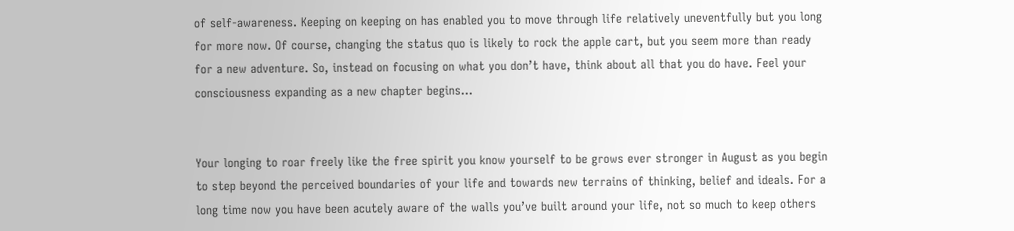of self-awareness. Keeping on keeping on has enabled you to move through life relatively uneventfully but you long for more now. Of course, changing the status quo is likely to rock the apple cart, but you seem more than ready for a new adventure. So, instead on focusing on what you don’t have, think about all that you do have. Feel your consciousness expanding as a new chapter begins…


Your longing to roar freely like the free spirit you know yourself to be grows ever stronger in August as you begin to step beyond the perceived boundaries of your life and towards new terrains of thinking, belief and ideals. For a long time now you have been acutely aware of the walls you’ve built around your life, not so much to keep others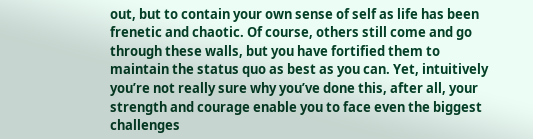out, but to contain your own sense of self as life has been frenetic and chaotic. Of course, others still come and go through these walls, but you have fortified them to maintain the status quo as best as you can. Yet, intuitively you’re not really sure why you’ve done this, after all, your strength and courage enable you to face even the biggest challenges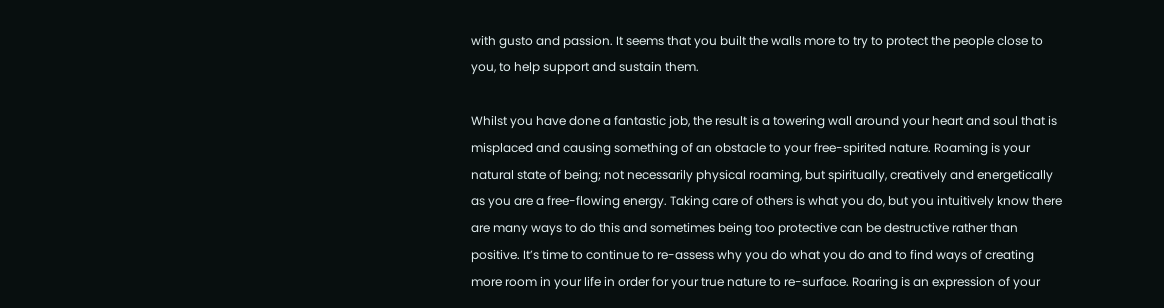with gusto and passion. It seems that you built the walls more to try to protect the people close to you, to help support and sustain them.

Whilst you have done a fantastic job, the result is a towering wall around your heart and soul that is misplaced and causing something of an obstacle to your free-spirited nature. Roaming is your natural state of being; not necessarily physical roaming, but spiritually, creatively and energetically as you are a free-flowing energy. Taking care of others is what you do, but you intuitively know there are many ways to do this and sometimes being too protective can be destructive rather than positive. It’s time to continue to re-assess why you do what you do and to find ways of creating more room in your life in order for your true nature to re-surface. Roaring is an expression of your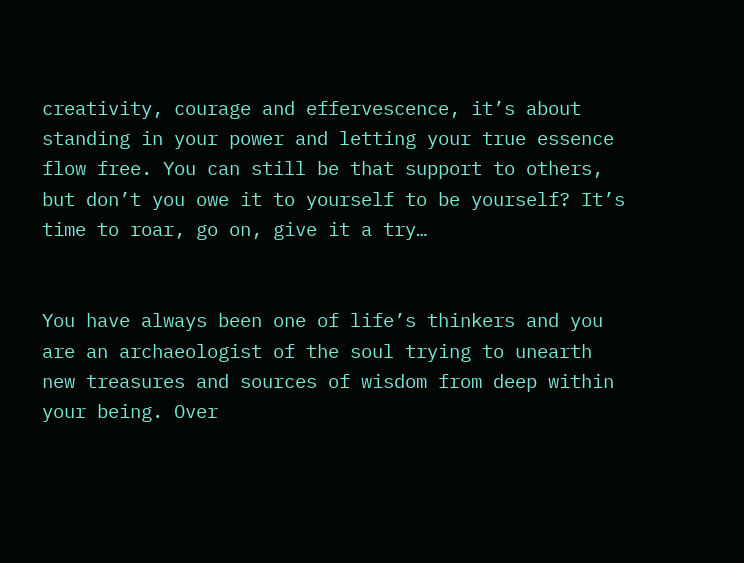creativity, courage and effervescence, it’s about standing in your power and letting your true essence flow free. You can still be that support to others, but don’t you owe it to yourself to be yourself? It’s time to roar, go on, give it a try…


You have always been one of life’s thinkers and you are an archaeologist of the soul trying to unearth new treasures and sources of wisdom from deep within your being. Over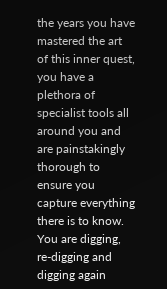the years you have mastered the art of this inner quest, you have a plethora of specialist tools all around you and are painstakingly thorough to ensure you capture everything there is to know. You are digging, re-digging and digging again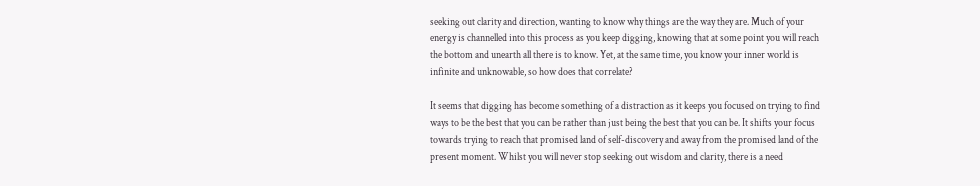seeking out clarity and direction, wanting to know why things are the way they are. Much of your energy is channelled into this process as you keep digging, knowing that at some point you will reach the bottom and unearth all there is to know. Yet, at the same time, you know your inner world is infinite and unknowable, so how does that correlate?

It seems that digging has become something of a distraction as it keeps you focused on trying to find ways to be the best that you can be rather than just being the best that you can be. It shifts your focus towards trying to reach that promised land of self-discovery and away from the promised land of the present moment. Whilst you will never stop seeking out wisdom and clarity, there is a need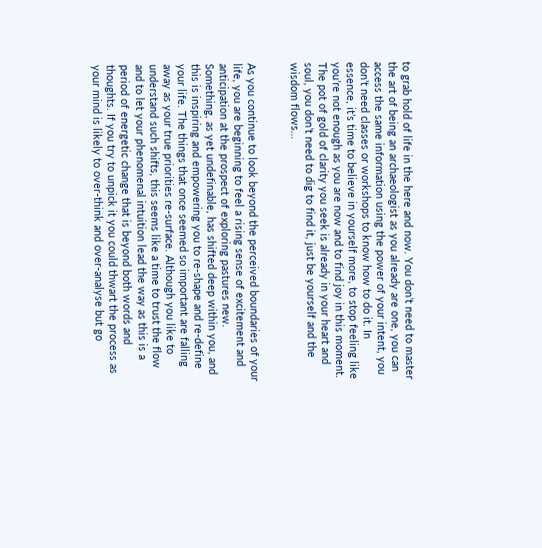to grab hold of life in the here and now. You don’t need to master the art of being an archaeologist as you already are one, you can access the same information using the power of your intent, you don’t need classes or workshops to know how to do it. In essence, it’s time to believe in yourself more, to stop feeling like you’re not enough as you are now and to find joy in this moment. The pot of gold of clarity you seek is already in your heart and soul, you don’t need to dig to find it, just be yourself and the wisdom flows…


As you continue to look beyond the perceived boundaries of your life, you are beginning to feel a rising sense of excitement and anticipation at the prospect of exploring pastures new. Something, as yet undefinable, has shifted deep within you, and this is inspiring and empowering you to re-shape and re-define your life. The things that once seemed so important are falling away as your true priorities re-surface. Although you like to understand such shifts, this seems like a time to trust the flow and to let your phenomenal intuition lead the way as this is a period of energetic change that is beyond both words and thoughts. If you try to unpick it you could thwart the process as your mind is likely to over-think and over-analyse but go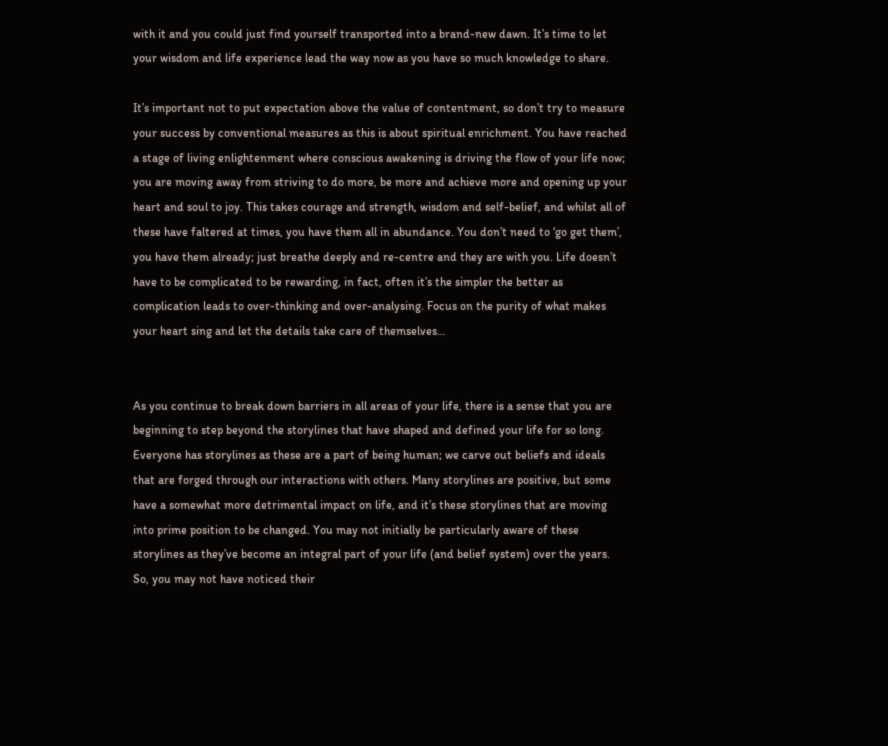with it and you could just find yourself transported into a brand-new dawn. It’s time to let your wisdom and life experience lead the way now as you have so much knowledge to share.

It’s important not to put expectation above the value of contentment, so don’t try to measure your success by conventional measures as this is about spiritual enrichment. You have reached a stage of living enlightenment where conscious awakening is driving the flow of your life now; you are moving away from striving to do more, be more and achieve more and opening up your heart and soul to joy. This takes courage and strength, wisdom and self-belief, and whilst all of these have faltered at times, you have them all in abundance. You don’t need to ‘go get them’, you have them already; just breathe deeply and re-centre and they are with you. Life doesn’t have to be complicated to be rewarding, in fact, often it’s the simpler the better as complication leads to over-thinking and over-analysing. Focus on the purity of what makes your heart sing and let the details take care of themselves…


As you continue to break down barriers in all areas of your life, there is a sense that you are beginning to step beyond the storylines that have shaped and defined your life for so long. Everyone has storylines as these are a part of being human; we carve out beliefs and ideals that are forged through our interactions with others. Many storylines are positive, but some have a somewhat more detrimental impact on life, and it’s these storylines that are moving into prime position to be changed. You may not initially be particularly aware of these storylines as they’ve become an integral part of your life (and belief system) over the years. So, you may not have noticed their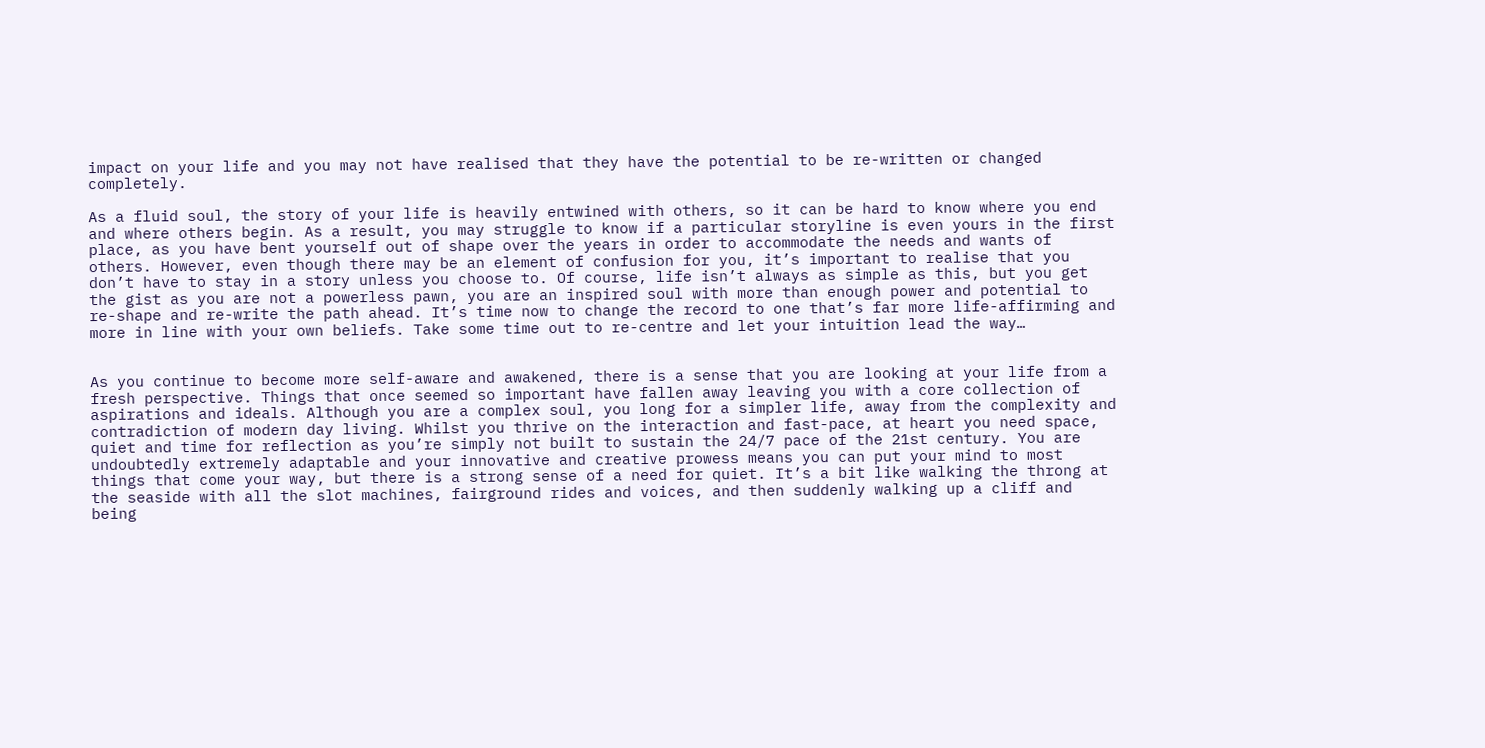impact on your life and you may not have realised that they have the potential to be re-written or changed completely.

As a fluid soul, the story of your life is heavily entwined with others, so it can be hard to know where you end and where others begin. As a result, you may struggle to know if a particular storyline is even yours in the first place, as you have bent yourself out of shape over the years in order to accommodate the needs and wants of others. However, even though there may be an element of confusion for you, it’s important to realise that you don’t have to stay in a story unless you choose to. Of course, life isn’t always as simple as this, but you get the gist as you are not a powerless pawn, you are an inspired soul with more than enough power and potential to re-shape and re-write the path ahead. It’s time now to change the record to one that’s far more life-affirming and more in line with your own beliefs. Take some time out to re-centre and let your intuition lead the way…


As you continue to become more self-aware and awakened, there is a sense that you are looking at your life from a fresh perspective. Things that once seemed so important have fallen away leaving you with a core collection of aspirations and ideals. Although you are a complex soul, you long for a simpler life, away from the complexity and contradiction of modern day living. Whilst you thrive on the interaction and fast-pace, at heart you need space, quiet and time for reflection as you’re simply not built to sustain the 24/7 pace of the 21st century. You are undoubtedly extremely adaptable and your innovative and creative prowess means you can put your mind to most things that come your way, but there is a strong sense of a need for quiet. It’s a bit like walking the throng at the seaside with all the slot machines, fairground rides and voices, and then suddenly walking up a cliff and being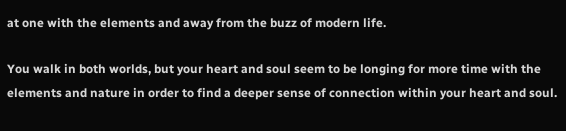at one with the elements and away from the buzz of modern life.

You walk in both worlds, but your heart and soul seem to be longing for more time with the elements and nature in order to find a deeper sense of connection within your heart and soul.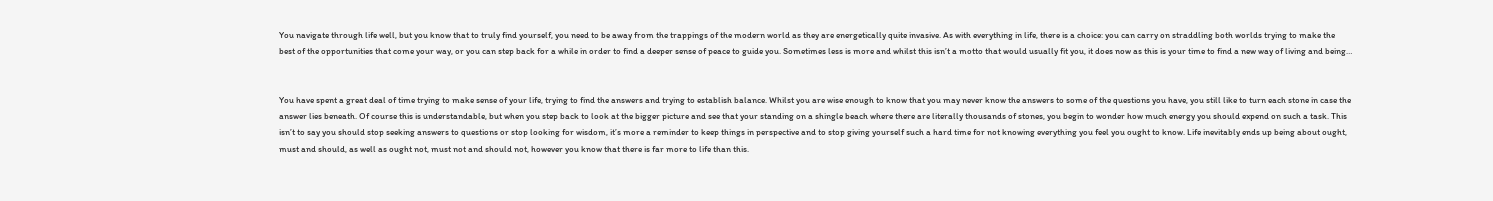You navigate through life well, but you know that to truly find yourself, you need to be away from the trappings of the modern world as they are energetically quite invasive. As with everything in life, there is a choice: you can carry on straddling both worlds trying to make the best of the opportunities that come your way, or you can step back for a while in order to find a deeper sense of peace to guide you. Sometimes less is more and whilst this isn’t a motto that would usually fit you, it does now as this is your time to find a new way of living and being…


You have spent a great deal of time trying to make sense of your life, trying to find the answers and trying to establish balance. Whilst you are wise enough to know that you may never know the answers to some of the questions you have, you still like to turn each stone in case the answer lies beneath. Of course this is understandable, but when you step back to look at the bigger picture and see that your standing on a shingle beach where there are literally thousands of stones, you begin to wonder how much energy you should expend on such a task. This isn’t to say you should stop seeking answers to questions or stop looking for wisdom, it’s more a reminder to keep things in perspective and to stop giving yourself such a hard time for not knowing everything you feel you ought to know. Life inevitably ends up being about ought, must and should, as well as ought not, must not and should not, however you know that there is far more to life than this.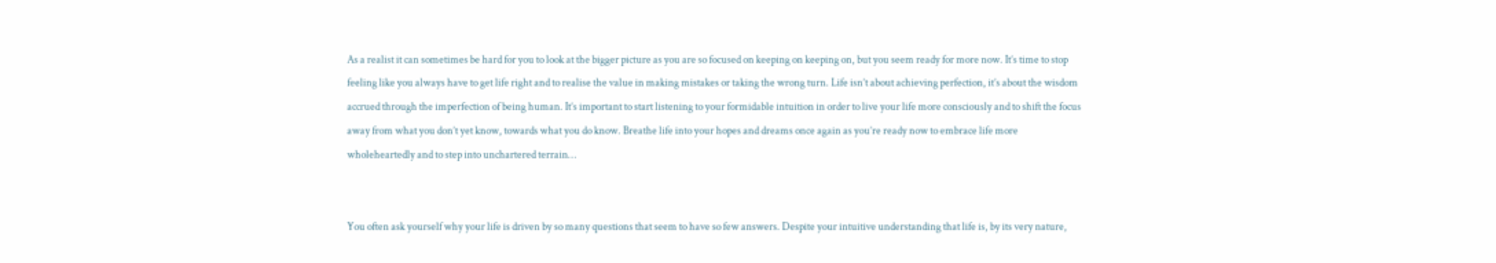As a realist it can sometimes be hard for you to look at the bigger picture as you are so focused on keeping on keeping on, but you seem ready for more now. It’s time to stop feeling like you always have to get life right and to realise the value in making mistakes or taking the wrong turn. Life isn’t about achieving perfection, it’s about the wisdom accrued through the imperfection of being human. It’s important to start listening to your formidable intuition in order to live your life more consciously and to shift the focus away from what you don’t yet know, towards what you do know. Breathe life into your hopes and dreams once again as you’re ready now to embrace life more wholeheartedly and to step into unchartered terrain…


You often ask yourself why your life is driven by so many questions that seem to have so few answers. Despite your intuitive understanding that life is, by its very nature,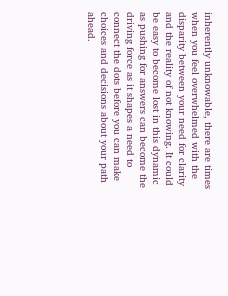inherently unknowable, there are times when you feel overwhelmed with the disparity between your need for clarity and the reality of not knowing. It could be easy to become lost in this dynamic as pushing for answers can become the driving force as it shapes a need to connect the dots before you can make choices and decisions about your path ahead.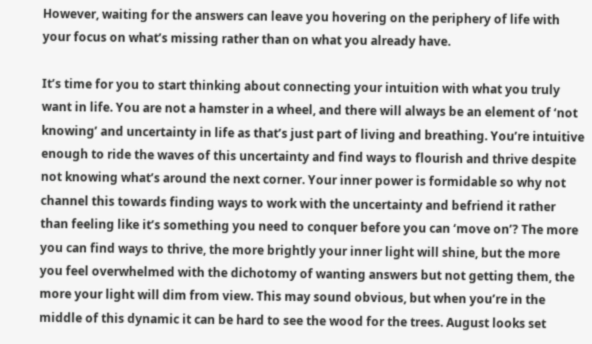However, waiting for the answers can leave you hovering on the periphery of life with your focus on what’s missing rather than on what you already have.

It’s time for you to start thinking about connecting your intuition with what you truly want in life. You are not a hamster in a wheel, and there will always be an element of ‘not knowing’ and uncertainty in life as that’s just part of living and breathing. You’re intuitive enough to ride the waves of this uncertainty and find ways to flourish and thrive despite not knowing what’s around the next corner. Your inner power is formidable so why not channel this towards finding ways to work with the uncertainty and befriend it rather than feeling like it’s something you need to conquer before you can ‘move on’? The more you can find ways to thrive, the more brightly your inner light will shine, but the more you feel overwhelmed with the dichotomy of wanting answers but not getting them, the more your light will dim from view. This may sound obvious, but when you’re in the middle of this dynamic it can be hard to see the wood for the trees. August looks set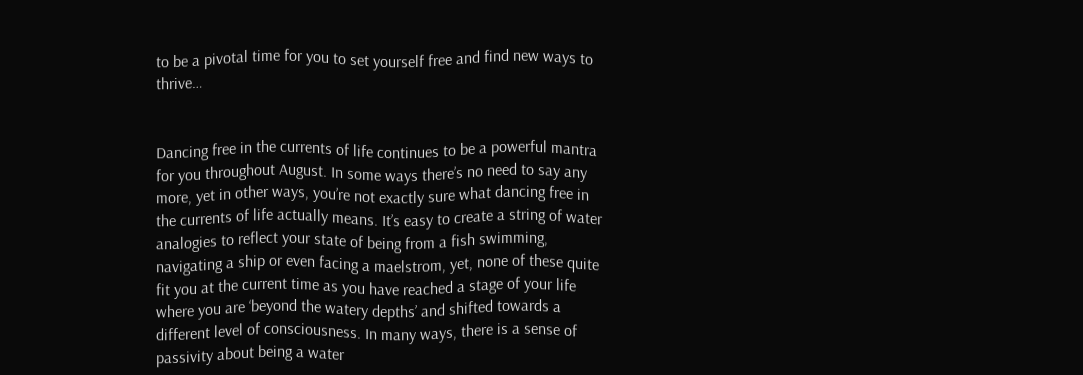to be a pivotal time for you to set yourself free and find new ways to thrive…


Dancing free in the currents of life continues to be a powerful mantra for you throughout August. In some ways there’s no need to say any more, yet in other ways, you’re not exactly sure what dancing free in the currents of life actually means. It’s easy to create a string of water analogies to reflect your state of being from a fish swimming, navigating a ship or even facing a maelstrom, yet, none of these quite fit you at the current time as you have reached a stage of your life where you are ‘beyond the watery depths’ and shifted towards a different level of consciousness. In many ways, there is a sense of passivity about being a water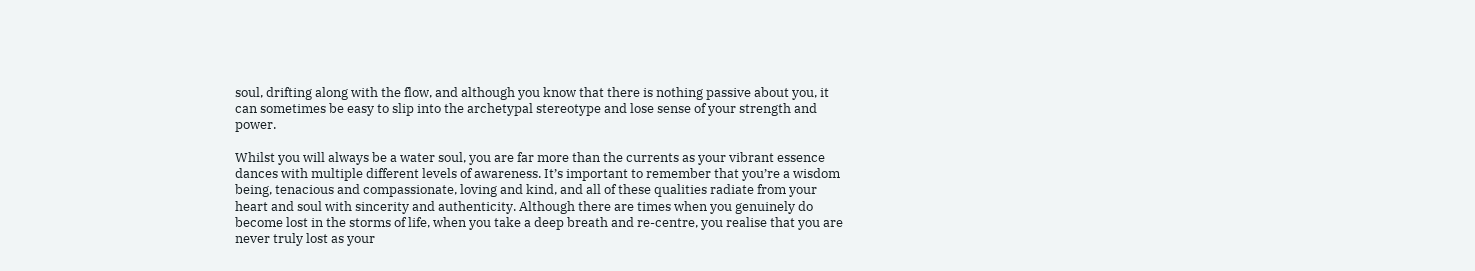soul, drifting along with the flow, and although you know that there is nothing passive about you, it can sometimes be easy to slip into the archetypal stereotype and lose sense of your strength and power.

Whilst you will always be a water soul, you are far more than the currents as your vibrant essence dances with multiple different levels of awareness. It’s important to remember that you’re a wisdom being, tenacious and compassionate, loving and kind, and all of these qualities radiate from your heart and soul with sincerity and authenticity. Although there are times when you genuinely do become lost in the storms of life, when you take a deep breath and re-centre, you realise that you are never truly lost as your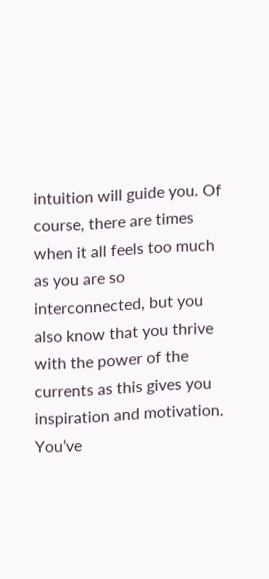intuition will guide you. Of course, there are times when it all feels too much as you are so interconnected, but you also know that you thrive with the power of the currents as this gives you inspiration and motivation. You’ve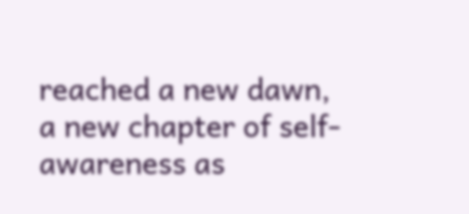reached a new dawn, a new chapter of self-awareness as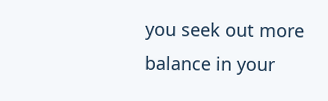you seek out more balance in your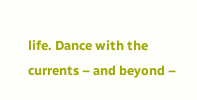life. Dance with the currents – and beyond –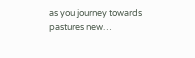as you journey towards pastures new…